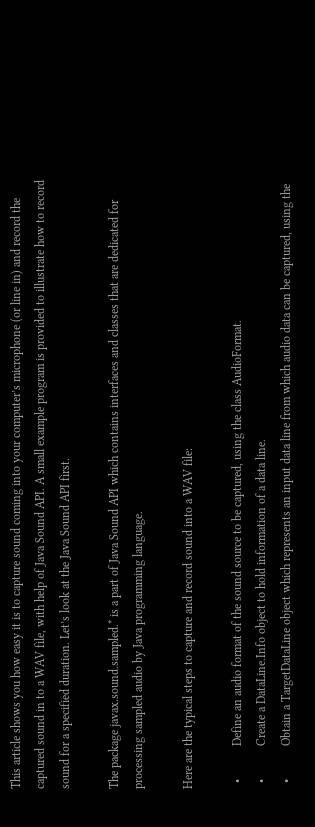This article shows you how easy it is to capture sound coming into your computer’s microphone (or line in) and record the captured sound in to a WAV file, with help of Java Sound API. A small example program is provided to illustrate how to record sound for a specified duration. Let’s look at the Java Sound API first.

The package javax.sound.sampled.* is a part of Java Sound API which contains interfaces and classes that are dedicated for processing sampled audio by Java programming language.

Here are the typical steps to capture and record sound into a WAV file:

  •           Define an audio format of the sound source to be captured, using the class AudioFormat.
  •           Create a DataLine.Info object to hold information of a data line.
  •           Obtain a TargetDataLine object which represents an input data line from which audio data can be captured, using the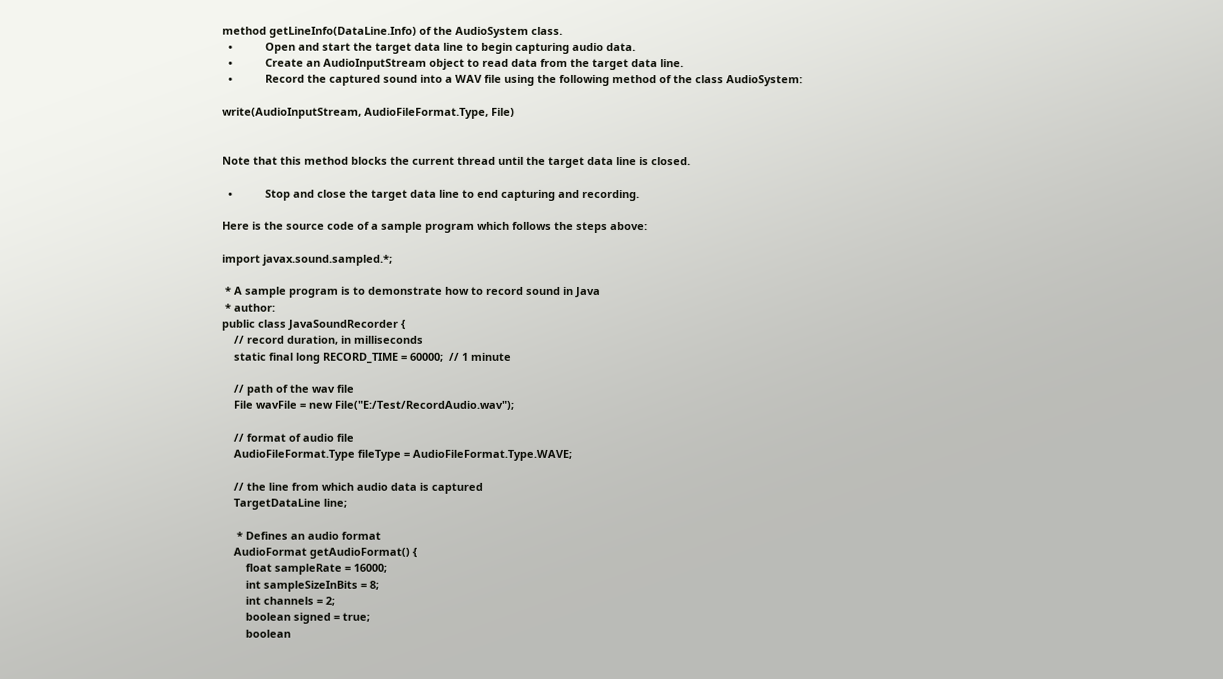method getLineInfo(DataLine.Info) of the AudioSystem class.
  •           Open and start the target data line to begin capturing audio data.
  •           Create an AudioInputStream object to read data from the target data line.
  •           Record the captured sound into a WAV file using the following method of the class AudioSystem:

write(AudioInputStream, AudioFileFormat.Type, File)


Note that this method blocks the current thread until the target data line is closed.

  •           Stop and close the target data line to end capturing and recording.

Here is the source code of a sample program which follows the steps above:

import javax.sound.sampled.*;

 * A sample program is to demonstrate how to record sound in Java
 * author:
public class JavaSoundRecorder {
    // record duration, in milliseconds
    static final long RECORD_TIME = 60000;  // 1 minute

    // path of the wav file
    File wavFile = new File("E:/Test/RecordAudio.wav");

    // format of audio file
    AudioFileFormat.Type fileType = AudioFileFormat.Type.WAVE;

    // the line from which audio data is captured
    TargetDataLine line;

     * Defines an audio format
    AudioFormat getAudioFormat() {
        float sampleRate = 16000;
        int sampleSizeInBits = 8;
        int channels = 2;
        boolean signed = true;
        boolean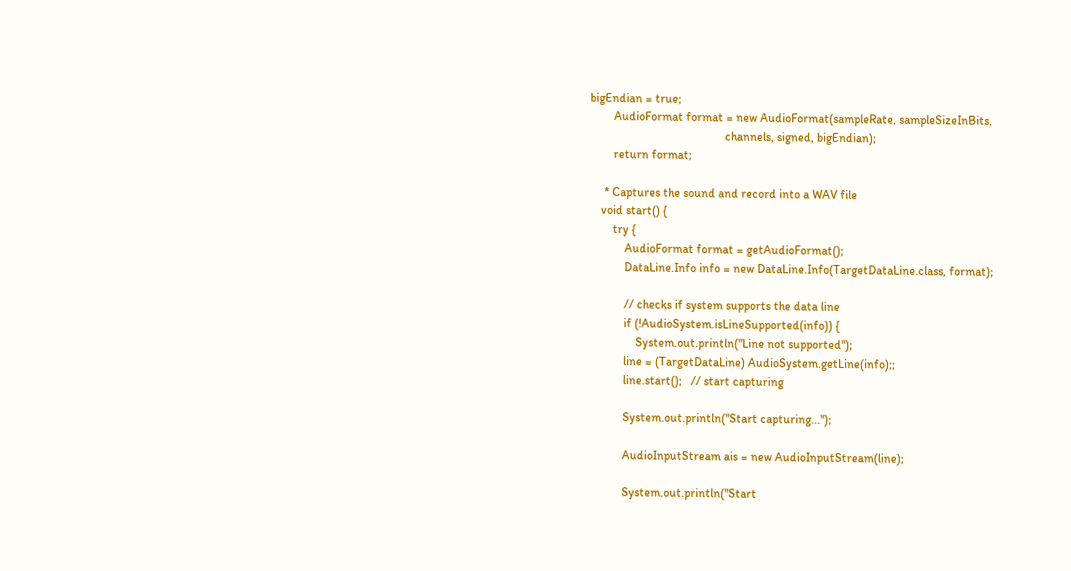bigEndian = true;
        AudioFormat format = new AudioFormat(sampleRate, sampleSizeInBits,
                                             channels, signed, bigEndian);
        return format;

     * Captures the sound and record into a WAV file
    void start() {
        try {
            AudioFormat format = getAudioFormat();
            DataLine.Info info = new DataLine.Info(TargetDataLine.class, format);

            // checks if system supports the data line
            if (!AudioSystem.isLineSupported(info)) {
                System.out.println("Line not supported");
            line = (TargetDataLine) AudioSystem.getLine(info);;
            line.start();   // start capturing

            System.out.println("Start capturing...");

            AudioInputStream ais = new AudioInputStream(line);

            System.out.println("Start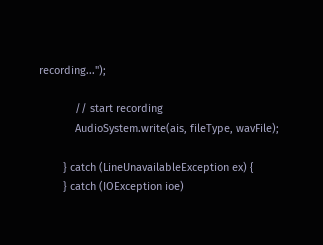recording...");

            // start recording
            AudioSystem.write(ais, fileType, wavFile);

        } catch (LineUnavailableException ex) {
        } catch (IOException ioe)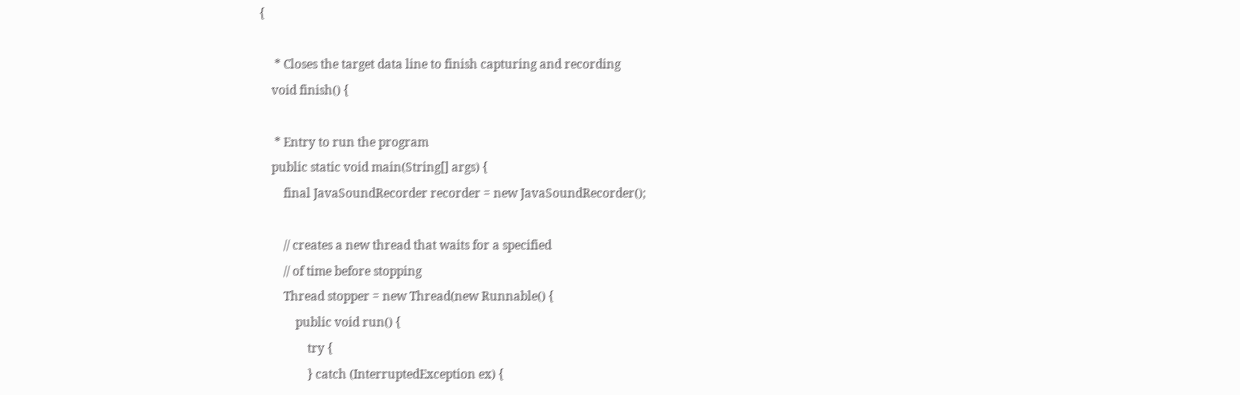{

     * Closes the target data line to finish capturing and recording
    void finish() {

     * Entry to run the program
    public static void main(String[] args) {
        final JavaSoundRecorder recorder = new JavaSoundRecorder();

        // creates a new thread that waits for a specified
        // of time before stopping
        Thread stopper = new Thread(new Runnable() {
            public void run() {
                try {
                } catch (InterruptedException ex) {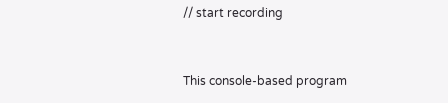// start recording



This console-based program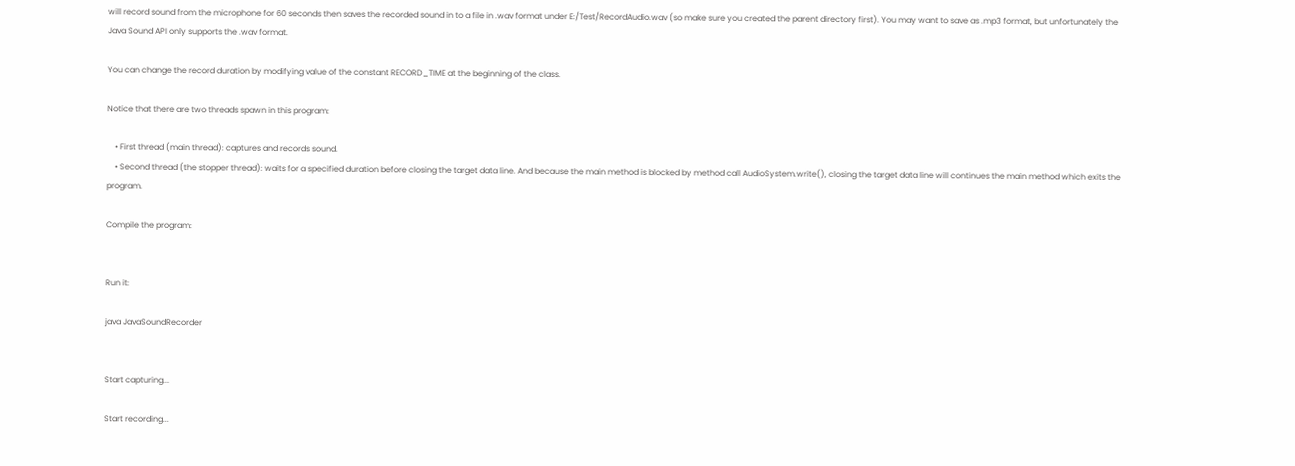will record sound from the microphone for 60 seconds then saves the recorded sound in to a file in .wav format under E:/Test/RecordAudio.wav (so make sure you created the parent directory first). You may want to save as .mp3 format, but unfortunately the Java Sound API only supports the .wav format.

You can change the record duration by modifying value of the constant RECORD_TIME at the beginning of the class.

Notice that there are two threads spawn in this program:

    • First thread (main thread): captures and records sound.
    • Second thread (the stopper thread): waits for a specified duration before closing the target data line. And because the main method is blocked by method call AudioSystem.write(), closing the target data line will continues the main method which exits the program.

Compile the program:


Run it:

java JavaSoundRecorder


Start capturing...

Start recording...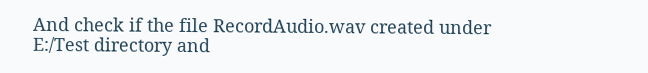And check if the file RecordAudio.wav created under E:/Test directory and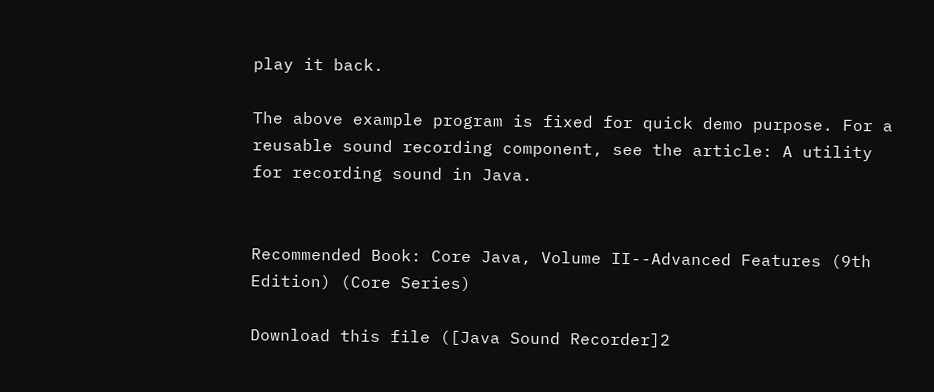play it back.

The above example program is fixed for quick demo purpose. For a reusable sound recording component, see the article: A utility for recording sound in Java.


Recommended Book: Core Java, Volume II--Advanced Features (9th Edition) (Core Series)

Download this file ([Java Sound Recorder]2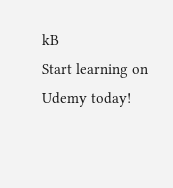kB
Start learning on Udemy today!